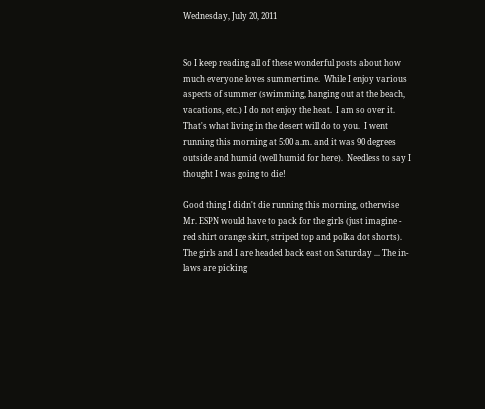Wednesday, July 20, 2011


So I keep reading all of these wonderful posts about how much everyone loves summertime.  While I enjoy various aspects of summer (swimming, hanging out at the beach, vacations, etc.) I do not enjoy the heat.  I am so over it.  That's what living in the desert will do to you.  I went running this morning at 5:00 a.m. and it was 90 degrees outside and humid (well humid for here).  Needless to say I thought I was going to die!

Good thing I didn't die running this morning, otherwise Mr. ESPN would have to pack for the girls (just imagine - red shirt orange skirt, striped top and polka dot shorts).  The girls and I are headed back east on Saturday ... The in-laws are picking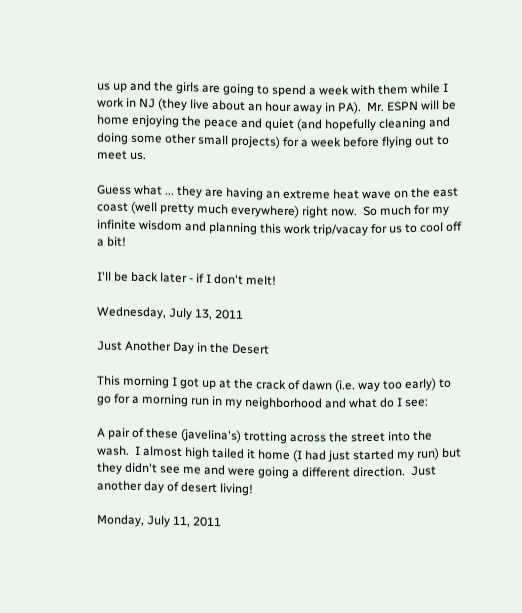us up and the girls are going to spend a week with them while I work in NJ (they live about an hour away in PA).  Mr. ESPN will be home enjoying the peace and quiet (and hopefully cleaning and doing some other small projects) for a week before flying out to meet us.

Guess what ... they are having an extreme heat wave on the east coast (well pretty much everywhere) right now.  So much for my infinite wisdom and planning this work trip/vacay for us to cool off a bit!

I'll be back later - if I don't melt!

Wednesday, July 13, 2011

Just Another Day in the Desert

This morning I got up at the crack of dawn (i.e. way too early) to go for a morning run in my neighborhood and what do I see:

A pair of these (javelina's) trotting across the street into the wash.  I almost high tailed it home (I had just started my run) but they didn't see me and were going a different direction.  Just another day of desert living!

Monday, July 11, 2011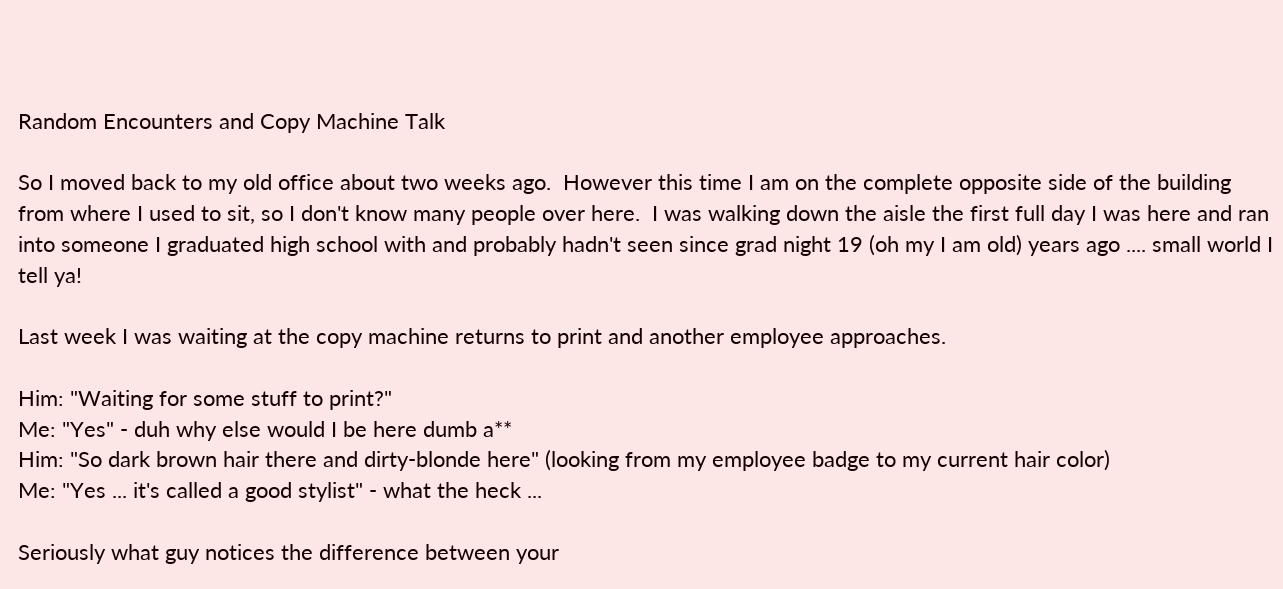Random Encounters and Copy Machine Talk

So I moved back to my old office about two weeks ago.  However this time I am on the complete opposite side of the building from where I used to sit, so I don't know many people over here.  I was walking down the aisle the first full day I was here and ran into someone I graduated high school with and probably hadn't seen since grad night 19 (oh my I am old) years ago .... small world I tell ya!

Last week I was waiting at the copy machine returns to print and another employee approaches.

Him: "Waiting for some stuff to print?"
Me: "Yes" - duh why else would I be here dumb a**
Him: "So dark brown hair there and dirty-blonde here" (looking from my employee badge to my current hair color)
Me: "Yes ... it's called a good stylist" - what the heck ...

Seriously what guy notices the difference between your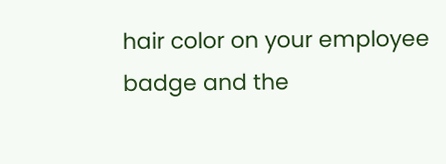hair color on your employee badge and the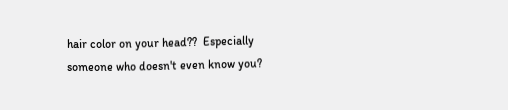hair color on your head??  Especially someone who doesn't even know you?